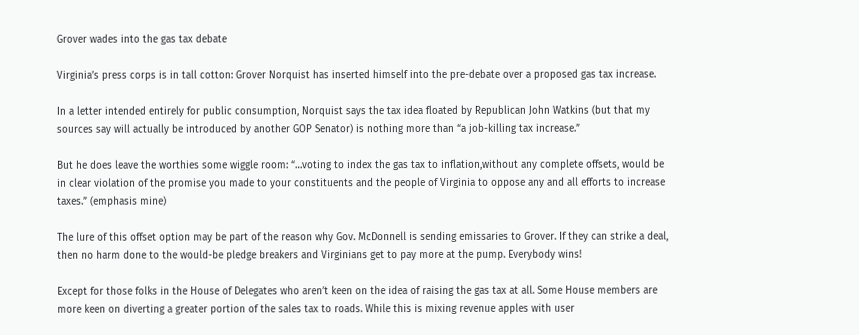Grover wades into the gas tax debate

Virginia’s press corps is in tall cotton: Grover Norquist has inserted himself into the pre-debate over a proposed gas tax increase.

In a letter intended entirely for public consumption, Norquist says the tax idea floated by Republican John Watkins (but that my sources say will actually be introduced by another GOP Senator) is nothing more than “a job-killing tax increase.”

But he does leave the worthies some wiggle room: “…voting to index the gas tax to inflation,without any complete offsets, would be in clear violation of the promise you made to your constituents and the people of Virginia to oppose any and all efforts to increase taxes.” (emphasis mine)

The lure of this offset option may be part of the reason why Gov. McDonnell is sending emissaries to Grover. If they can strike a deal, then no harm done to the would-be pledge breakers and Virginians get to pay more at the pump. Everybody wins!

Except for those folks in the House of Delegates who aren’t keen on the idea of raising the gas tax at all. Some House members are more keen on diverting a greater portion of the sales tax to roads. While this is mixing revenue apples with user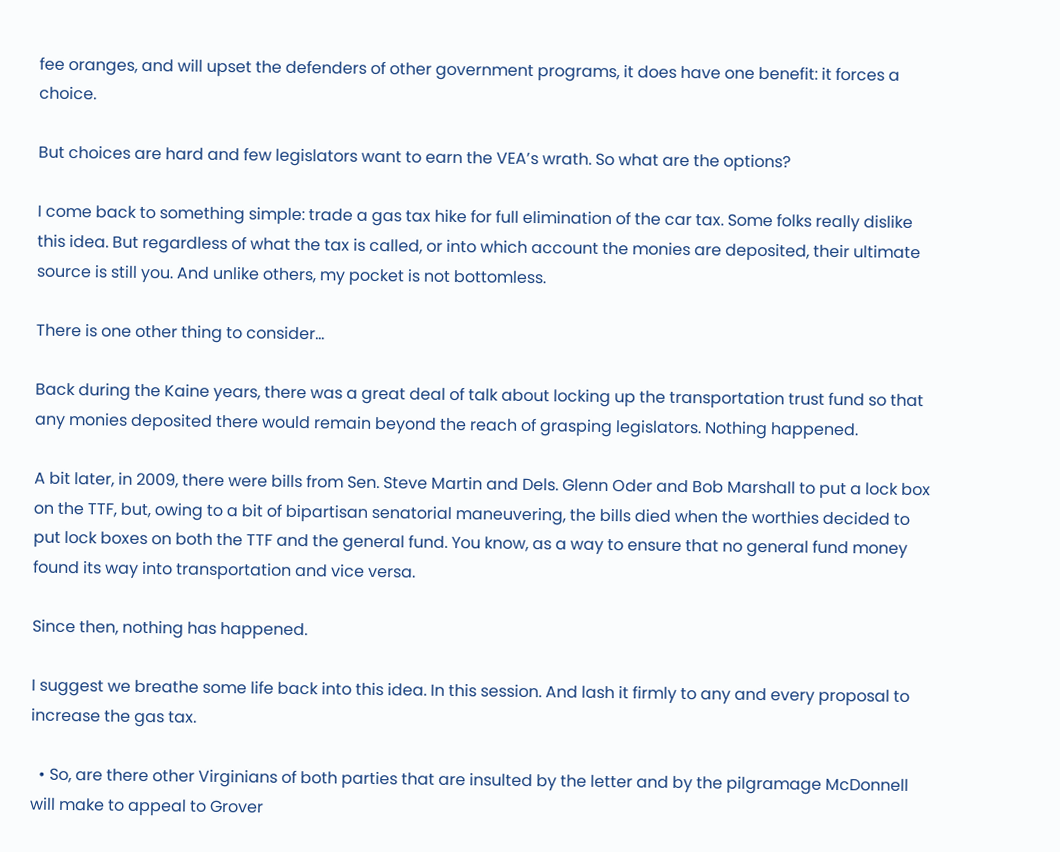fee oranges, and will upset the defenders of other government programs, it does have one benefit: it forces a choice.

But choices are hard and few legislators want to earn the VEA’s wrath. So what are the options?

I come back to something simple: trade a gas tax hike for full elimination of the car tax. Some folks really dislike this idea. But regardless of what the tax is called, or into which account the monies are deposited, their ultimate source is still you. And unlike others, my pocket is not bottomless.

There is one other thing to consider…

Back during the Kaine years, there was a great deal of talk about locking up the transportation trust fund so that any monies deposited there would remain beyond the reach of grasping legislators. Nothing happened.

A bit later, in 2009, there were bills from Sen. Steve Martin and Dels. Glenn Oder and Bob Marshall to put a lock box on the TTF, but, owing to a bit of bipartisan senatorial maneuvering, the bills died when the worthies decided to put lock boxes on both the TTF and the general fund. You know, as a way to ensure that no general fund money found its way into transportation and vice versa.

Since then, nothing has happened.

I suggest we breathe some life back into this idea. In this session. And lash it firmly to any and every proposal to increase the gas tax.

  • So, are there other Virginians of both parties that are insulted by the letter and by the pilgramage McDonnell will make to appeal to Grover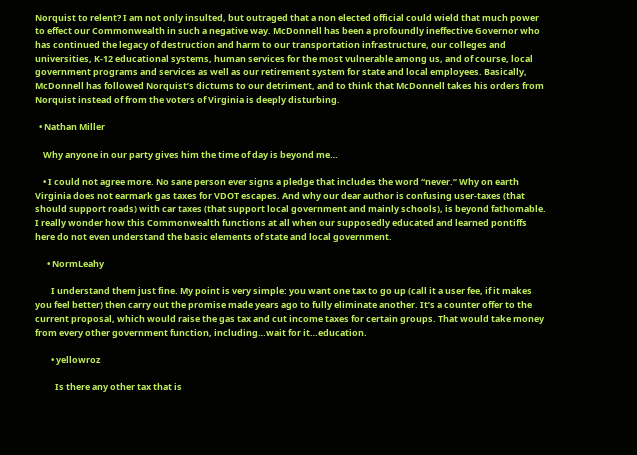Norquist to relent? I am not only insulted, but outraged that a non elected official could wield that much power to effect our Commonwealth in such a negative way. McDonnell has been a profoundly ineffective Governor who has continued the legacy of destruction and harm to our transportation infrastructure, our colleges and universities, K-12 educational systems, human services for the most vulnerable among us, and of course, local government programs and services as well as our retirement system for state and local employees. Basically, McDonnell has followed Norquist’s dictums to our detriment, and to think that McDonnell takes his orders from Norquist instead of from the voters of Virginia is deeply disturbing.

  • Nathan Miller

    Why anyone in our party gives him the time of day is beyond me…

    • I could not agree more. No sane person ever signs a pledge that includes the word “never.” Why on earth Virginia does not earmark gas taxes for VDOT escapes. And why our dear author is confusing user-taxes (that should support roads) with car taxes (that support local government and mainly schools), is beyond fathomable. I really wonder how this Commonwealth functions at all when our supposedly educated and learned pontiffs here do not even understand the basic elements of state and local government.

      • NormLeahy

        I understand them just fine. My point is very simple: you want one tax to go up (call it a user fee, if it makes you feel better) then carry out the promise made years ago to fully eliminate another. It’s a counter offer to the current proposal, which would raise the gas tax and cut income taxes for certain groups. That would take money from every other government function, including…wait for it…education.

        • yellowroz

          Is there any other tax that is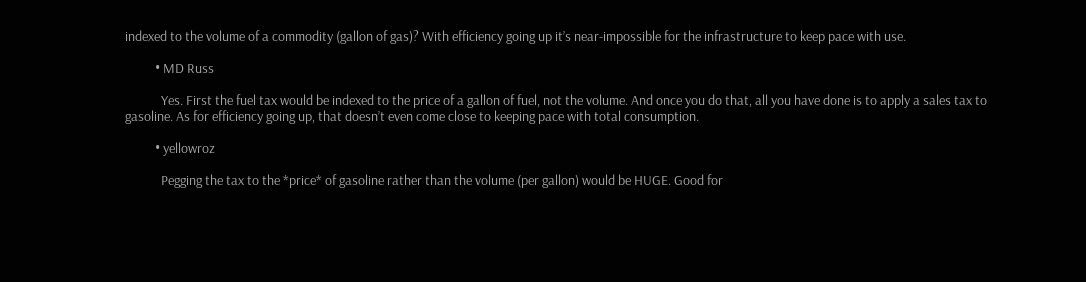indexed to the volume of a commodity (gallon of gas)? With efficiency going up it’s near-impossible for the infrastructure to keep pace with use.

          • MD Russ

            Yes. First the fuel tax would be indexed to the price of a gallon of fuel, not the volume. And once you do that, all you have done is to apply a sales tax to gasoline. As for efficiency going up, that doesn’t even come close to keeping pace with total consumption.

          • yellowroz

            Pegging the tax to the *price* of gasoline rather than the volume (per gallon) would be HUGE. Good for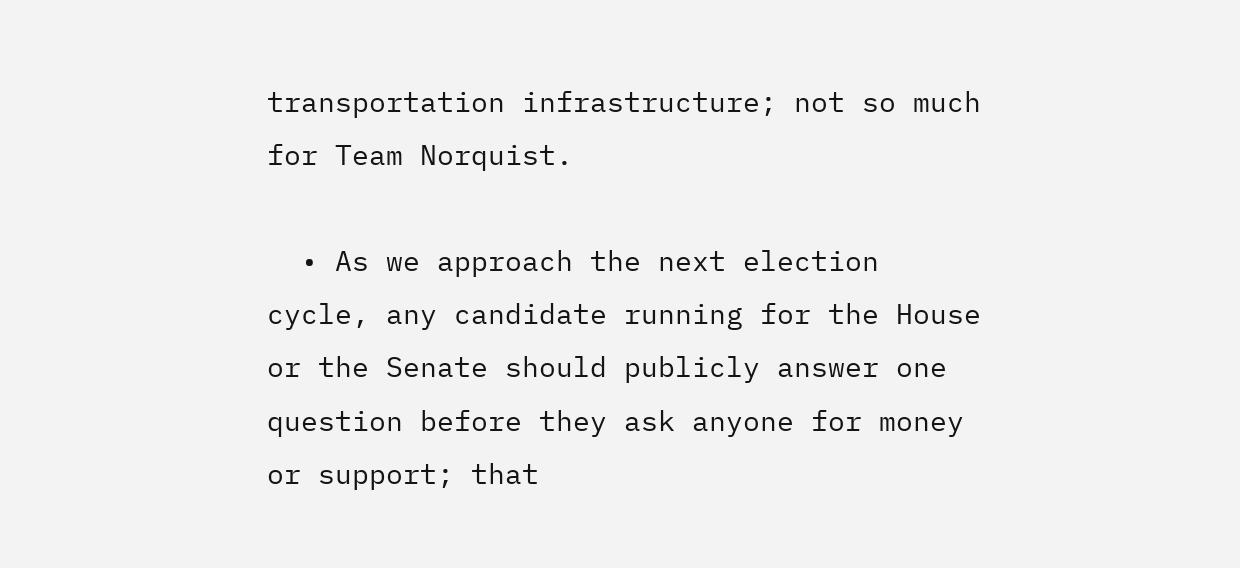transportation infrastructure; not so much for Team Norquist.

  • As we approach the next election cycle, any candidate running for the House or the Senate should publicly answer one question before they ask anyone for money or support; that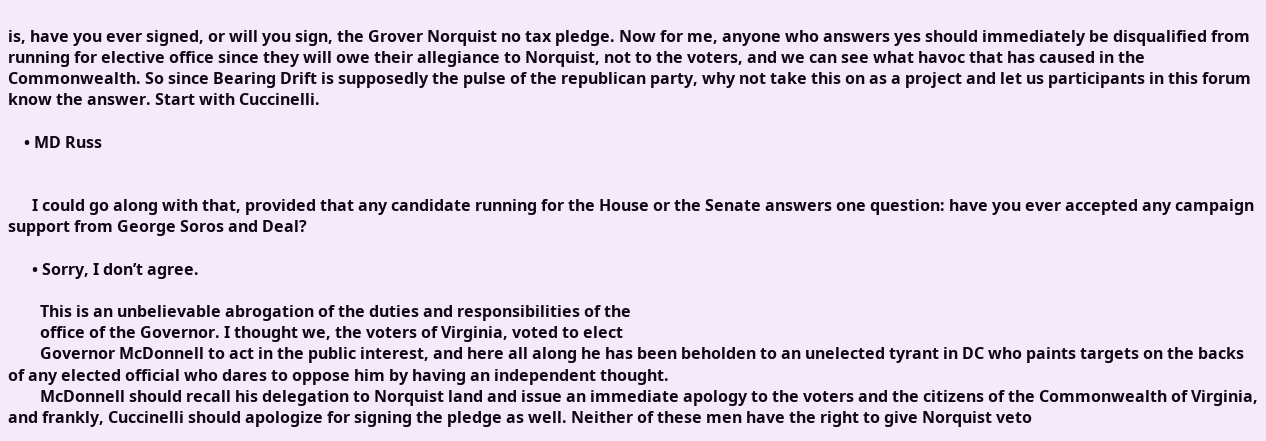is, have you ever signed, or will you sign, the Grover Norquist no tax pledge. Now for me, anyone who answers yes should immediately be disqualified from running for elective office since they will owe their allegiance to Norquist, not to the voters, and we can see what havoc that has caused in the Commonwealth. So since Bearing Drift is supposedly the pulse of the republican party, why not take this on as a project and let us participants in this forum know the answer. Start with Cuccinelli.

    • MD Russ


      I could go along with that, provided that any candidate running for the House or the Senate answers one question: have you ever accepted any campaign support from George Soros and Deal?

      • Sorry, I don’t agree.

        This is an unbelievable abrogation of the duties and responsibilities of the
        office of the Governor. I thought we, the voters of Virginia, voted to elect
        Governor McDonnell to act in the public interest, and here all along he has been beholden to an unelected tyrant in DC who paints targets on the backs of any elected official who dares to oppose him by having an independent thought.
        McDonnell should recall his delegation to Norquist land and issue an immediate apology to the voters and the citizens of the Commonwealth of Virginia, and frankly, Cuccinelli should apologize for signing the pledge as well. Neither of these men have the right to give Norquist veto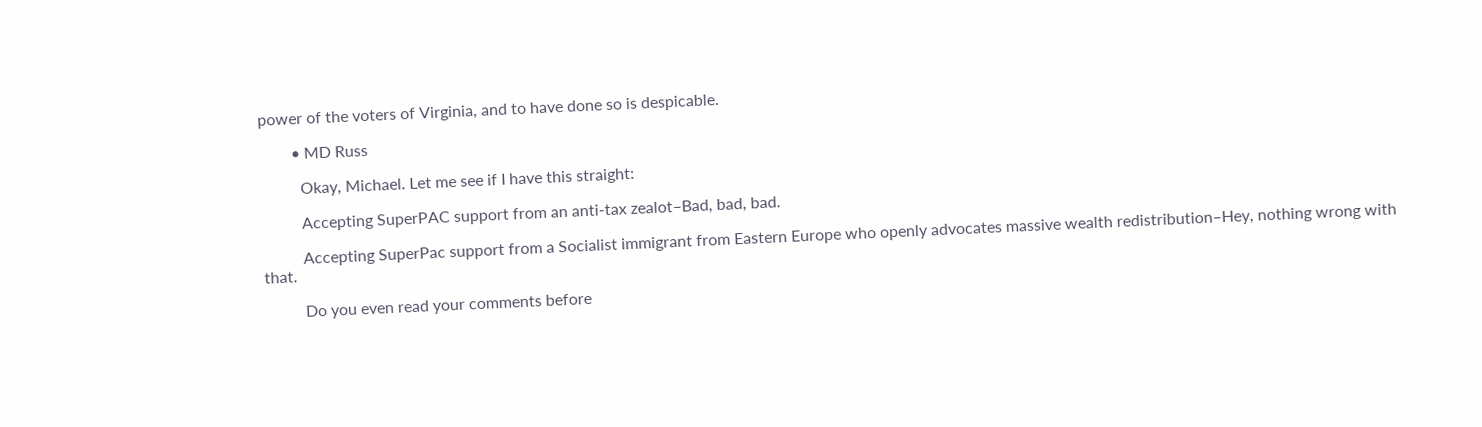power of the voters of Virginia, and to have done so is despicable.

        • MD Russ

          Okay, Michael. Let me see if I have this straight:

          Accepting SuperPAC support from an anti-tax zealot–Bad, bad, bad.

          Accepting SuperPac support from a Socialist immigrant from Eastern Europe who openly advocates massive wealth redistribution–Hey, nothing wrong with that.

          Do you even read your comments before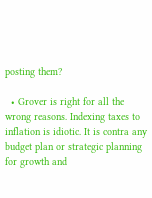posting them?

  • Grover is right for all the wrong reasons. Indexing taxes to inflation is idiotic. It is contra any budget plan or strategic planning for growth and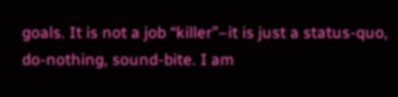goals. It is not a job “killer”–it is just a status-quo, do-nothing, sound-bite. I am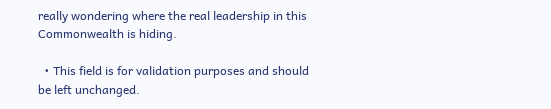really wondering where the real leadership in this Commonwealth is hiding.

  • This field is for validation purposes and should be left unchanged.